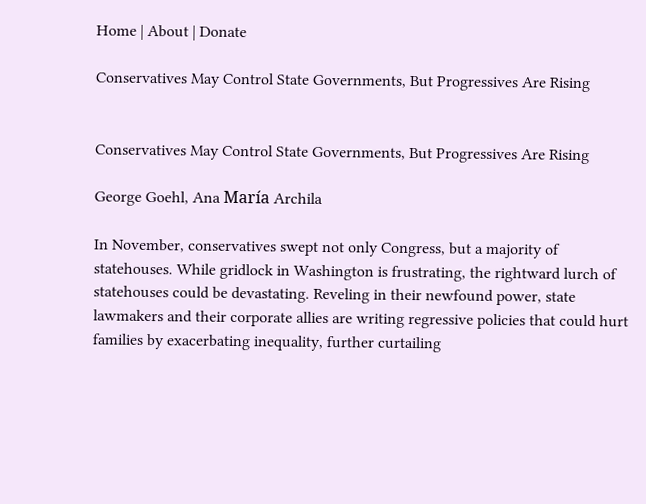Home | About | Donate

Conservatives May Control State Governments, But Progressives Are Rising


Conservatives May Control State Governments, But Progressives Are Rising

George Goehl, Ana María Archila

In November, conservatives swept not only Congress, but a majority of statehouses. While gridlock in Washington is frustrating, the rightward lurch of statehouses could be devastating. Reveling in their newfound power, state lawmakers and their corporate allies are writing regressive policies that could hurt families by exacerbating inequality, further curtailing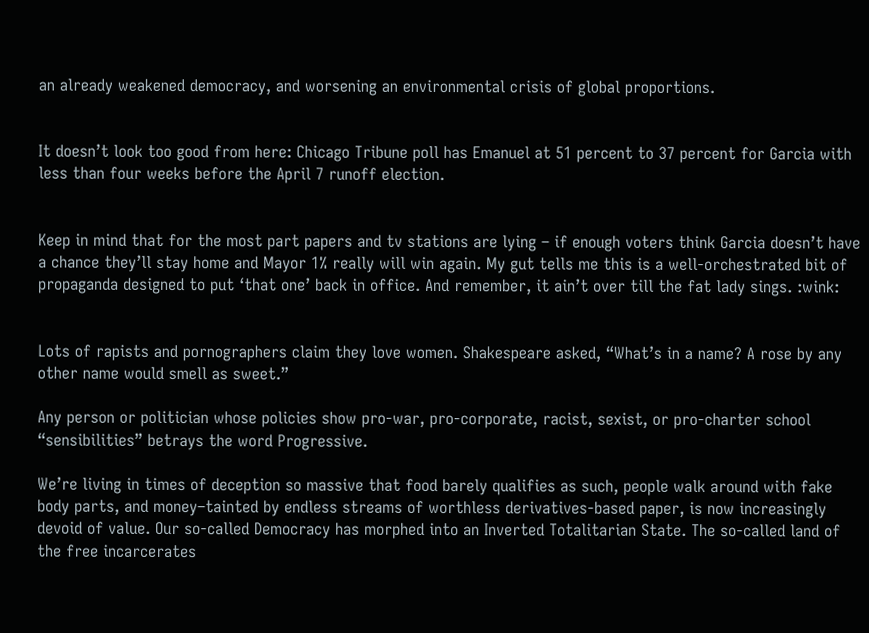an already weakened democracy, and worsening an environmental crisis of global proportions.


It doesn’t look too good from here: Chicago Tribune poll has Emanuel at 51 percent to 37 percent for Garcia with less than four weeks before the April 7 runoff election.


Keep in mind that for the most part papers and tv stations are lying – if enough voters think Garcia doesn’t have a chance they’ll stay home and Mayor 1% really will win again. My gut tells me this is a well-orchestrated bit of propaganda designed to put ‘that one’ back in office. And remember, it ain’t over till the fat lady sings. :wink:


Lots of rapists and pornographers claim they love women. Shakespeare asked, “What’s in a name? A rose by any other name would smell as sweet.”

Any person or politician whose policies show pro-war, pro-corporate, racist, sexist, or pro-charter school “sensibilities” betrays the word Progressive.

We’re living in times of deception so massive that food barely qualifies as such, people walk around with fake body parts, and money–tainted by endless streams of worthless derivatives-based paper, is now increasingly devoid of value. Our so-called Democracy has morphed into an Inverted Totalitarian State. The so-called land of the free incarcerates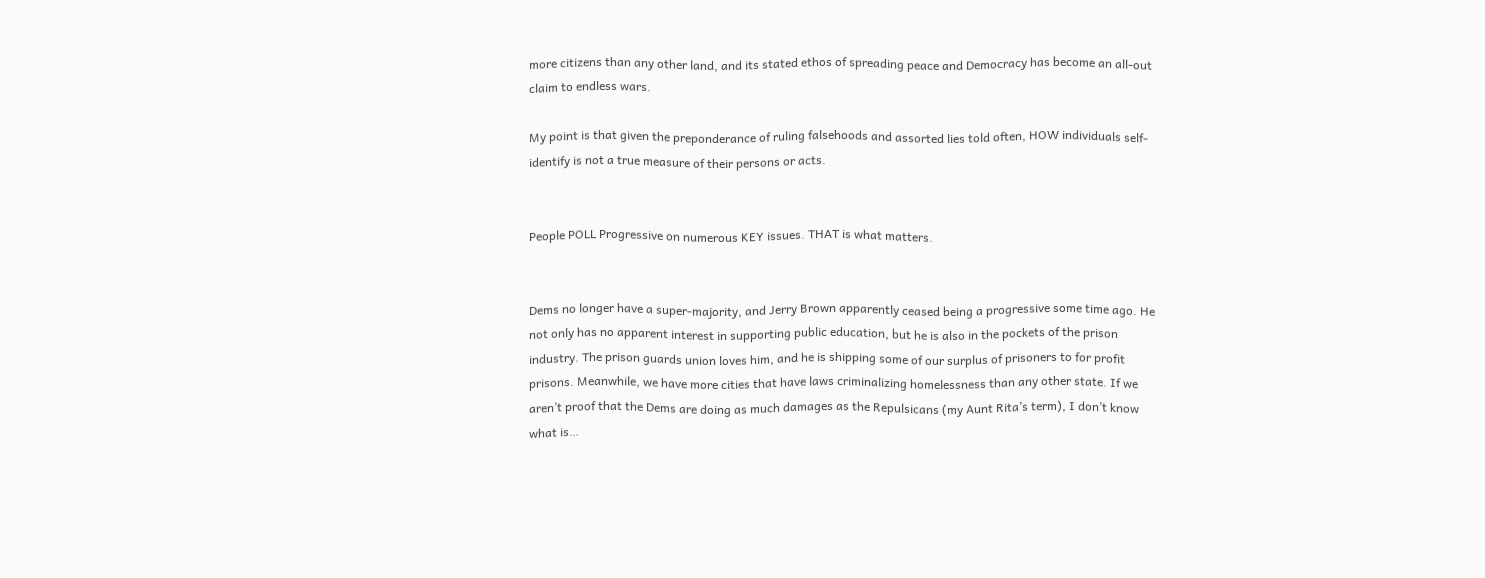more citizens than any other land, and its stated ethos of spreading peace and Democracy has become an all-out claim to endless wars.

My point is that given the preponderance of ruling falsehoods and assorted lies told often, HOW individuals self-identify is not a true measure of their persons or acts.


People POLL Progressive on numerous KEY issues. THAT is what matters.


Dems no longer have a super-majority, and Jerry Brown apparently ceased being a progressive some time ago. He not only has no apparent interest in supporting public education, but he is also in the pockets of the prison industry. The prison guards union loves him, and he is shipping some of our surplus of prisoners to for profit prisons. Meanwhile, we have more cities that have laws criminalizing homelessness than any other state. If we aren’t proof that the Dems are doing as much damages as the Repulsicans (my Aunt Rita’s term), I don’t know what is…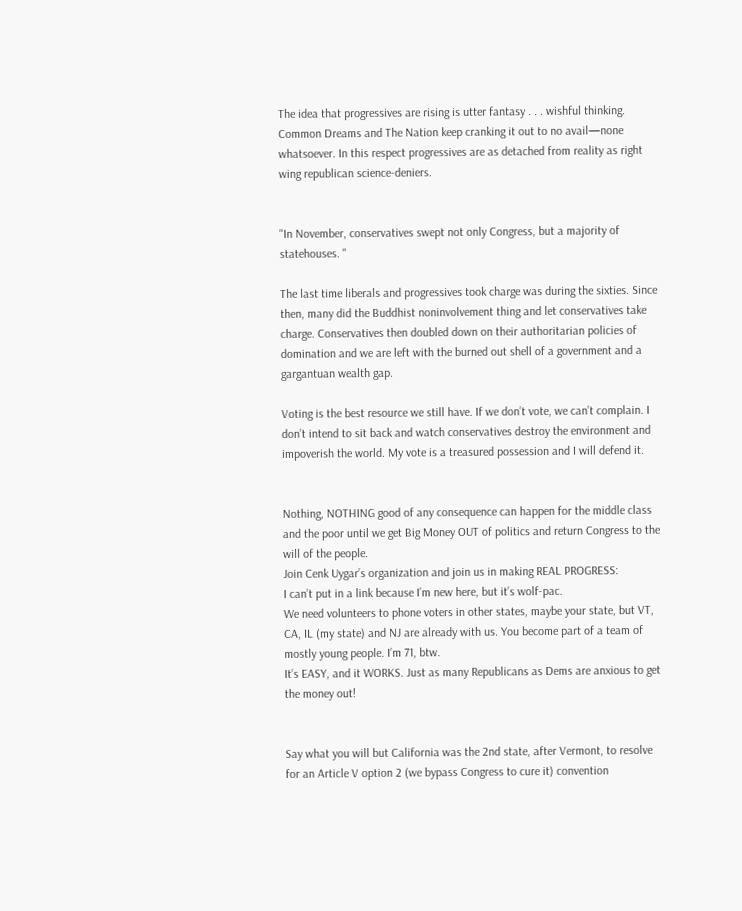The idea that progressives are rising is utter fantasy . . . wishful thinking. Common Dreams and The Nation keep cranking it out to no avail—none whatsoever. In this respect progressives are as detached from reality as right wing republican science-deniers.


"In November, conservatives swept not only Congress, but a majority of statehouses. "

The last time liberals and progressives took charge was during the sixties. Since then, many did the Buddhist noninvolvement thing and let conservatives take charge. Conservatives then doubled down on their authoritarian policies of domination and we are left with the burned out shell of a government and a gargantuan wealth gap.

Voting is the best resource we still have. If we don’t vote, we can’t complain. I don’t intend to sit back and watch conservatives destroy the environment and impoverish the world. My vote is a treasured possession and I will defend it.


Nothing, NOTHING good of any consequence can happen for the middle class and the poor until we get Big Money OUT of politics and return Congress to the will of the people.
Join Cenk Uygar’s organization and join us in making REAL PROGRESS:
I can’t put in a link because I’m new here, but it’s wolf-pac.
We need volunteers to phone voters in other states, maybe your state, but VT, CA, IL (my state) and NJ are already with us. You become part of a team of mostly young people. I’m 71, btw.
It’s EASY, and it WORKS. Just as many Republicans as Dems are anxious to get the money out!


Say what you will but California was the 2nd state, after Vermont, to resolve for an Article V option 2 (we bypass Congress to cure it) convention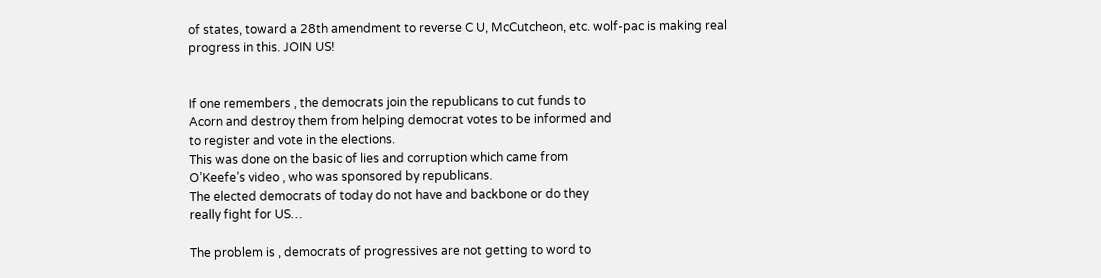of states, toward a 28th amendment to reverse C U, McCutcheon, etc. wolf-pac is making real progress in this. JOIN US!


If one remembers , the democrats join the republicans to cut funds to
Acorn and destroy them from helping democrat votes to be informed and
to register and vote in the elections.
This was done on the basic of lies and corruption which came from
O’Keefe’s video , who was sponsored by republicans.
The elected democrats of today do not have and backbone or do they
really fight for US…

The problem is , democrats of progressives are not getting to word to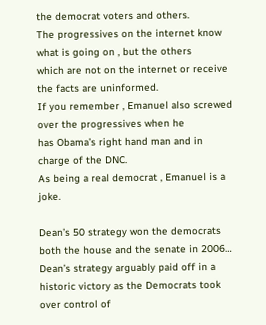the democrat voters and others.
The progressives on the internet know what is going on , but the others
which are not on the internet or receive the facts are uninformed.
If you remember , Emanuel also screwed over the progressives when he
has Obama’s right hand man and in charge of the DNC.
As being a real democrat , Emanuel is a joke.

Dean’s 50 strategy won the democrats both the house and the senate in 2006…
Dean’s strategy arguably paid off in a historic victory as the Democrats took over control of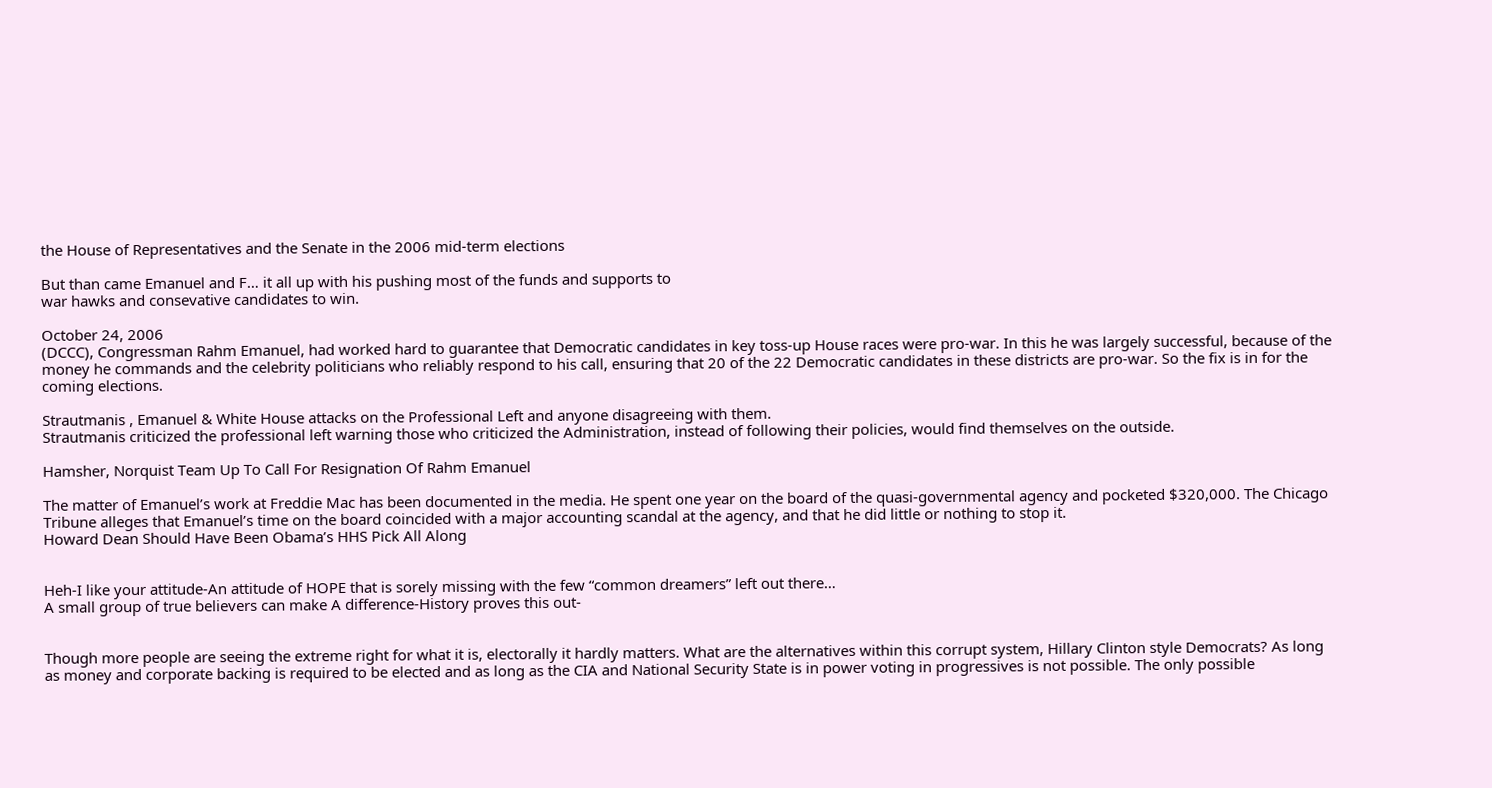the House of Representatives and the Senate in the 2006 mid-term elections

But than came Emanuel and F… it all up with his pushing most of the funds and supports to
war hawks and consevative candidates to win.

October 24, 2006
(DCCC), Congressman Rahm Emanuel, had worked hard to guarantee that Democratic candidates in key toss-up House races were pro-war. In this he was largely successful, because of the money he commands and the celebrity politicians who reliably respond to his call, ensuring that 20 of the 22 Democratic candidates in these districts are pro-war. So the fix is in for the coming elections.

Strautmanis , Emanuel & White House attacks on the Professional Left and anyone disagreeing with them.
Strautmanis criticized the professional left warning those who criticized the Administration, instead of following their policies, would find themselves on the outside.

Hamsher, Norquist Team Up To Call For Resignation Of Rahm Emanuel

The matter of Emanuel’s work at Freddie Mac has been documented in the media. He spent one year on the board of the quasi-governmental agency and pocketed $320,000. The Chicago Tribune alleges that Emanuel’s time on the board coincided with a major accounting scandal at the agency, and that he did little or nothing to stop it.
Howard Dean Should Have Been Obama’s HHS Pick All Along


Heh-I like your attitude-An attitude of HOPE that is sorely missing with the few “common dreamers” left out there…
A small group of true believers can make A difference-History proves this out-


Though more people are seeing the extreme right for what it is, electorally it hardly matters. What are the alternatives within this corrupt system, Hillary Clinton style Democrats? As long as money and corporate backing is required to be elected and as long as the CIA and National Security State is in power voting in progressives is not possible. The only possible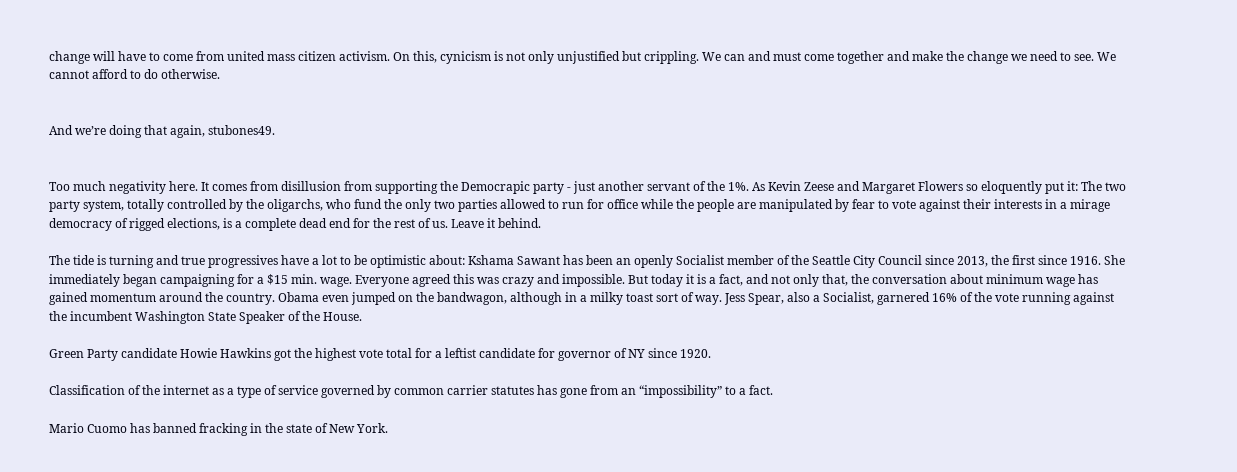change will have to come from united mass citizen activism. On this, cynicism is not only unjustified but crippling. We can and must come together and make the change we need to see. We cannot afford to do otherwise.


And we’re doing that again, stubones49.


Too much negativity here. It comes from disillusion from supporting the Democrapic party - just another servant of the 1%. As Kevin Zeese and Margaret Flowers so eloquently put it: The two party system, totally controlled by the oligarchs, who fund the only two parties allowed to run for office while the people are manipulated by fear to vote against their interests in a mirage democracy of rigged elections, is a complete dead end for the rest of us. Leave it behind.

The tide is turning and true progressives have a lot to be optimistic about: Kshama Sawant has been an openly Socialist member of the Seattle City Council since 2013, the first since 1916. She immediately began campaigning for a $15 min. wage. Everyone agreed this was crazy and impossible. But today it is a fact, and not only that, the conversation about minimum wage has gained momentum around the country. Obama even jumped on the bandwagon, although in a milky toast sort of way. Jess Spear, also a Socialist, garnered 16% of the vote running against the incumbent Washington State Speaker of the House.

Green Party candidate Howie Hawkins got the highest vote total for a leftist candidate for governor of NY since 1920.

Classification of the internet as a type of service governed by common carrier statutes has gone from an “impossibility” to a fact.

Mario Cuomo has banned fracking in the state of New York.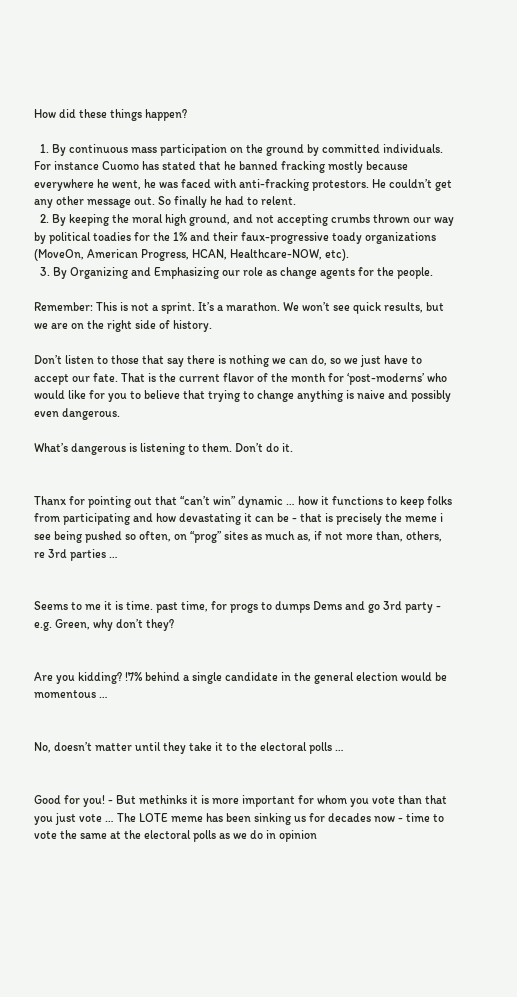How did these things happen?

  1. By continuous mass participation on the ground by committed individuals. For instance Cuomo has stated that he banned fracking mostly because everywhere he went, he was faced with anti-fracking protestors. He couldn’t get any other message out. So finally he had to relent.
  2. By keeping the moral high ground, and not accepting crumbs thrown our way by political toadies for the 1% and their faux-progressive toady organizations (MoveOn, American Progress, HCAN, Healthcare-NOW, etc).
  3. By Organizing and Emphasizing our role as change agents for the people.

Remember: This is not a sprint. It’s a marathon. We won’t see quick results, but we are on the right side of history.

Don’t listen to those that say there is nothing we can do, so we just have to accept our fate. That is the current flavor of the month for ‘post-moderns’ who would like for you to believe that trying to change anything is naive and possibly even dangerous.

What’s dangerous is listening to them. Don’t do it.


Thanx for pointing out that “can’t win” dynamic … how it functions to keep folks from participating and how devastating it can be - that is precisely the meme i see being pushed so often, on “prog” sites as much as, if not more than, others, re 3rd parties …


Seems to me it is time. past time, for progs to dumps Dems and go 3rd party - e.g. Green, why don’t they?


Are you kidding? !7% behind a single candidate in the general election would be momentous …


No, doesn’t matter until they take it to the electoral polls …


Good for you! - But methinks it is more important for whom you vote than that you just vote … The LOTE meme has been sinking us for decades now - time to vote the same at the electoral polls as we do in opinion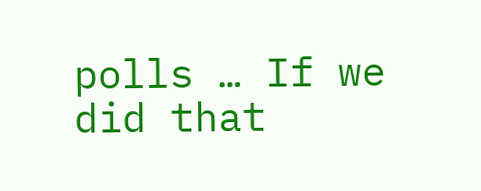polls … If we did that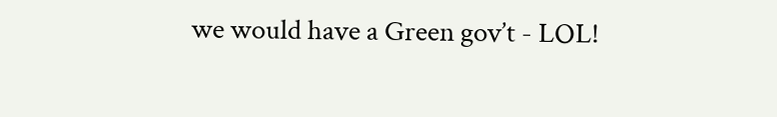we would have a Green gov’t - LOL!